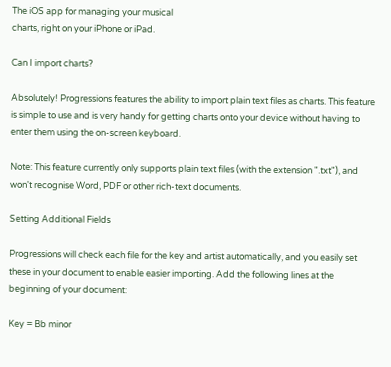The iOS app for managing your musical
charts, right on your iPhone or iPad.

Can I import charts?

Absolutely! Progressions features the ability to import plain text files as charts. This feature is simple to use and is very handy for getting charts onto your device without having to enter them using the on-screen keyboard.

Note: This feature currently only supports plain text files (with the extension ".txt"), and won't recognise Word, PDF or other rich-text documents.

Setting Additional Fields

Progressions will check each file for the key and artist automatically, and you easily set these in your document to enable easier importing. Add the following lines at the beginning of your document:

Key = Bb minor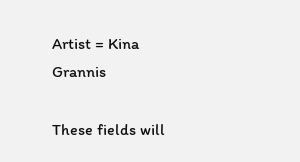Artist = Kina Grannis

These fields will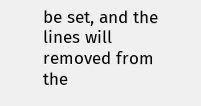be set, and the lines will removed from the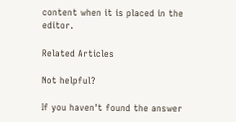content when it is placed in the editor.

Related Articles

Not helpful?

If you haven't found the answer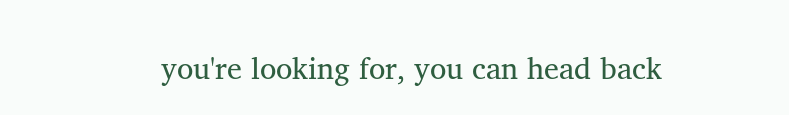you're looking for, you can head back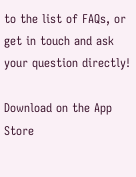to the list of FAQs, or get in touch and ask your question directly!

Download on the App Store